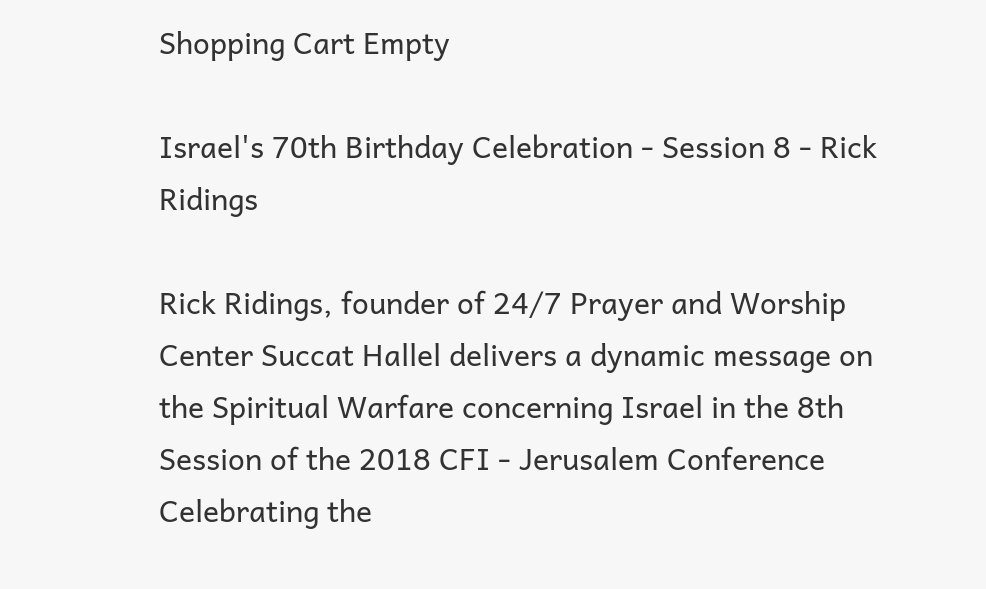Shopping Cart Empty

Israel's 70th Birthday Celebration - Session 8 - Rick Ridings

Rick Ridings, founder of 24/7 Prayer and Worship Center Succat Hallel delivers a dynamic message on the Spiritual Warfare concerning Israel in the 8th Session of the 2018 CFI - Jerusalem Conference Celebrating the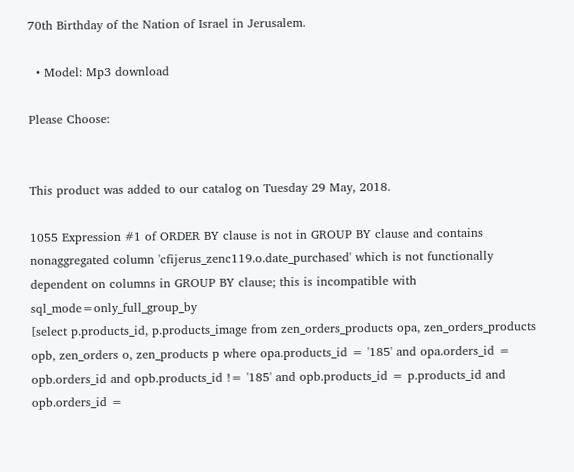70th Birthday of the Nation of Israel in Jerusalem.

  • Model: Mp3 download

Please Choose:


This product was added to our catalog on Tuesday 29 May, 2018.

1055 Expression #1 of ORDER BY clause is not in GROUP BY clause and contains nonaggregated column 'cfijerus_zenc119.o.date_purchased' which is not functionally dependent on columns in GROUP BY clause; this is incompatible with sql_mode=only_full_group_by
[select p.products_id, p.products_image from zen_orders_products opa, zen_orders_products opb, zen_orders o, zen_products p where opa.products_id = '185' and opa.orders_id = opb.orders_id and opb.products_id != '185' and opb.products_id = p.products_id and opb.orders_id =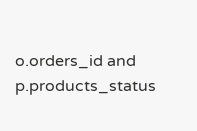o.orders_id and p.products_status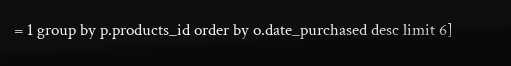= 1 group by p.products_id order by o.date_purchased desc limit 6]